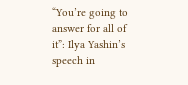“You’re going to answer for all of it”: Ilya Yashin’s speech in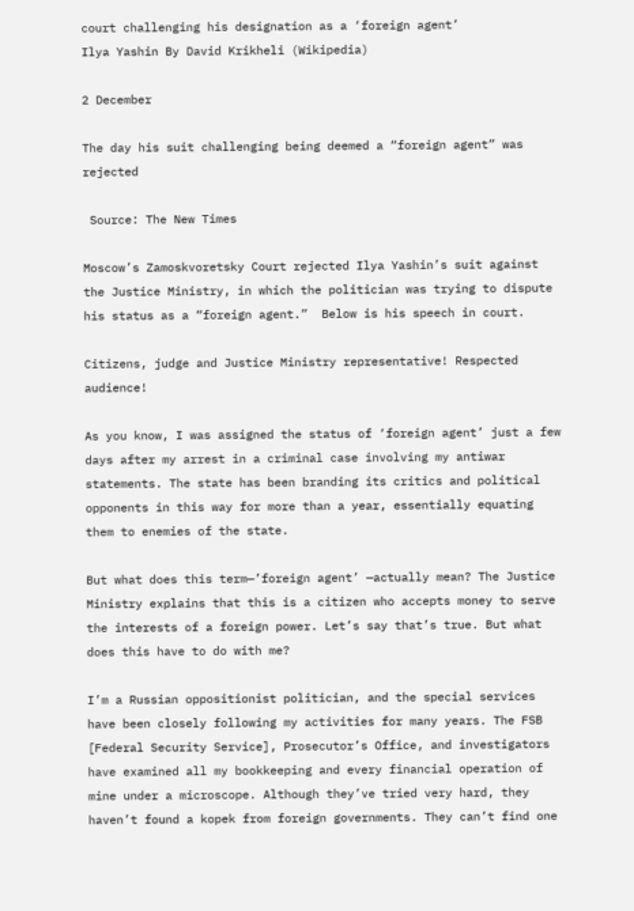court challenging his designation as a ‘foreign agent’
Ilya Yashin By David Krikheli (Wikipedia)

2 December

The day his suit challenging being deemed a “foreign agent” was rejected

 Source: The New Times

Moscow’s Zamoskvoretsky Court rejected Ilya Yashin’s suit against the Justice Ministry, in which the politician was trying to dispute his status as a “foreign agent.”  Below is his speech in court.

Citizens, judge and Justice Ministry representative! Respected audience!

As you know, I was assigned the status of ‘foreign agent’ just a few days after my arrest in a criminal case involving my antiwar statements. The state has been branding its critics and political opponents in this way for more than a year, essentially equating them to enemies of the state.

But what does this term—’foreign agent’ —actually mean? The Justice Ministry explains that this is a citizen who accepts money to serve the interests of a foreign power. Let’s say that’s true. But what does this have to do with me?

I’m a Russian oppositionist politician, and the special services have been closely following my activities for many years. The FSB [Federal Security Service], Prosecutor’s Office, and investigators have examined all my bookkeeping and every financial operation of mine under a microscope. Although they’ve tried very hard, they haven’t found a kopek from foreign governments. They can’t find one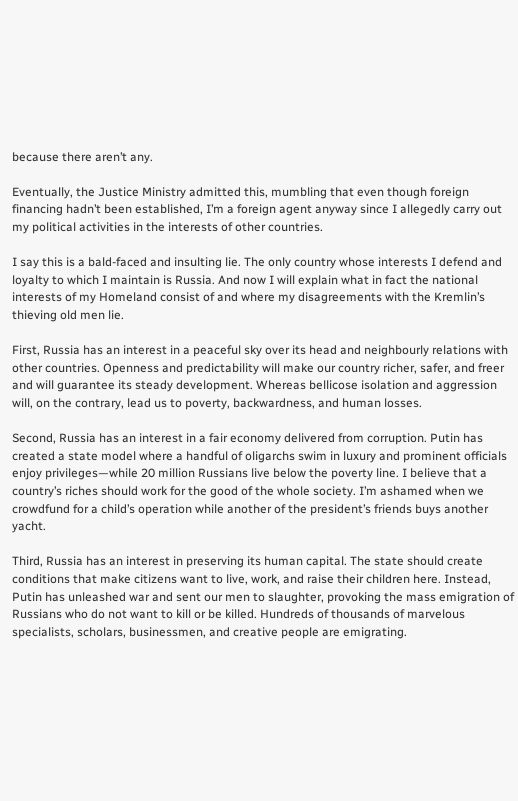because there aren’t any.

Eventually, the Justice Ministry admitted this, mumbling that even though foreign financing hadn’t been established, I’m a foreign agent anyway since I allegedly carry out my political activities in the interests of other countries.

I say this is a bald-faced and insulting lie. The only country whose interests I defend and loyalty to which I maintain is Russia. And now I will explain what in fact the national interests of my Homeland consist of and where my disagreements with the Kremlin’s thieving old men lie.

First, Russia has an interest in a peaceful sky over its head and neighbourly relations with other countries. Openness and predictability will make our country richer, safer, and freer and will guarantee its steady development. Whereas bellicose isolation and aggression will, on the contrary, lead us to poverty, backwardness, and human losses.

Second, Russia has an interest in a fair economy delivered from corruption. Putin has created a state model where a handful of oligarchs swim in luxury and prominent officials enjoy privileges—while 20 million Russians live below the poverty line. I believe that a country’s riches should work for the good of the whole society. I’m ashamed when we crowdfund for a child’s operation while another of the president’s friends buys another yacht.

Third, Russia has an interest in preserving its human capital. The state should create conditions that make citizens want to live, work, and raise their children here. Instead, Putin has unleashed war and sent our men to slaughter, provoking the mass emigration of Russians who do not want to kill or be killed. Hundreds of thousands of marvelous specialists, scholars, businessmen, and creative people are emigrating.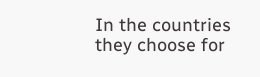In the countries they choose for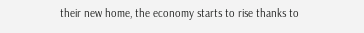their new home, the economy starts to rise thanks to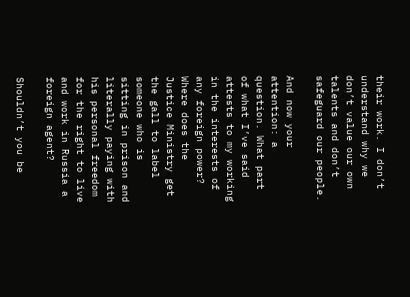their work. I don’t understand why we don’t value our own talents and don’t safeguard our people.

And now your attention: a question. What part of what I’ve said attests to my working in the interests of any foreign power? Where does the Justice Ministry get the gall to label someone who is sitting in prison and literally paying with his personal freedom for the right to live and work in Russia a foreign agent?

Shouldn’t you be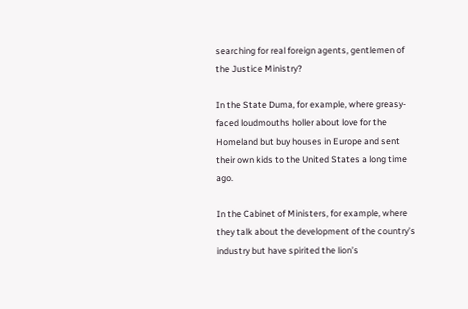searching for real foreign agents, gentlemen of the Justice Ministry?

In the State Duma, for example, where greasy-faced loudmouths holler about love for the Homeland but buy houses in Europe and sent their own kids to the United States a long time ago.

In the Cabinet of Ministers, for example, where they talk about the development of the country’s industry but have spirited the lion’s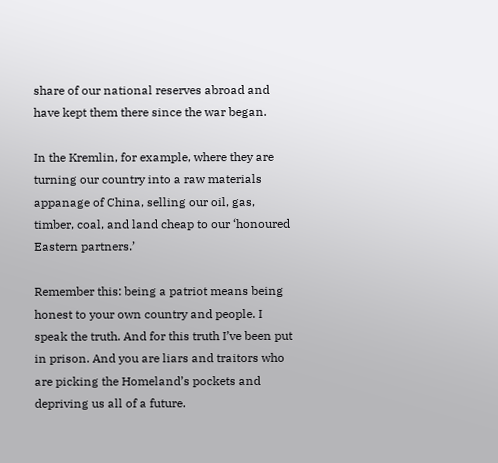share of our national reserves abroad and have kept them there since the war began.

In the Kremlin, for example, where they are turning our country into a raw materials appanage of China, selling our oil, gas, timber, coal, and land cheap to our ‘honoured Eastern partners.’

Remember this: being a patriot means being honest to your own country and people. I speak the truth. And for this truth I’ve been put in prison. And you are liars and traitors who are picking the Homeland’s pockets and depriving us all of a future.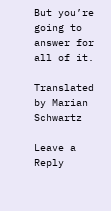But you’re going to answer for all of it.

Translated by Marian Schwartz

Leave a Reply